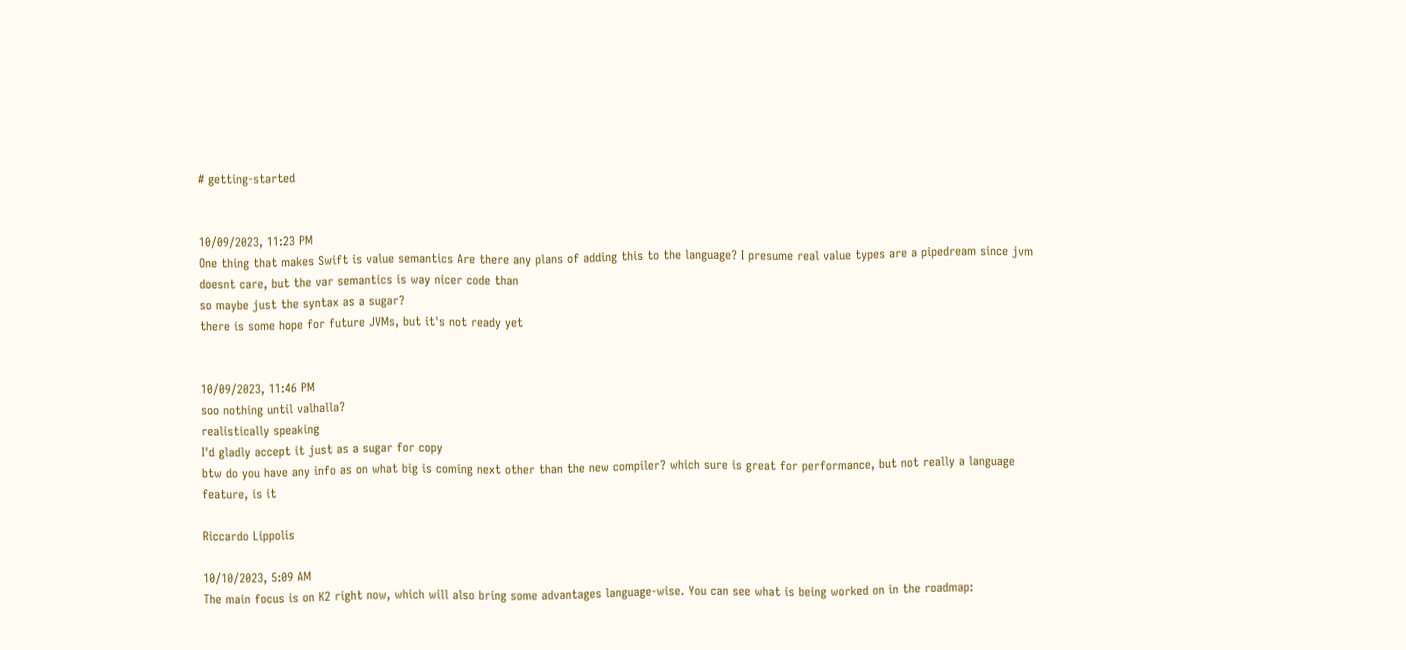# getting-started


10/09/2023, 11:23 PM
One thing that makes Swift is value semantics Are there any plans of adding this to the language? I presume real value types are a pipedream since jvm doesnt care, but the var semantics is way nicer code than
so maybe just the syntax as a sugar?
there is some hope for future JVMs, but it's not ready yet


10/09/2023, 11:46 PM
soo nothing until valhalla?
realistically speaking
I'd gladly accept it just as a sugar for copy
btw do you have any info as on what big is coming next other than the new compiler? which sure is great for performance, but not really a language feature, is it

Riccardo Lippolis

10/10/2023, 5:09 AM
The main focus is on K2 right now, which will also bring some advantages language-wise. You can see what is being worked on in the roadmap: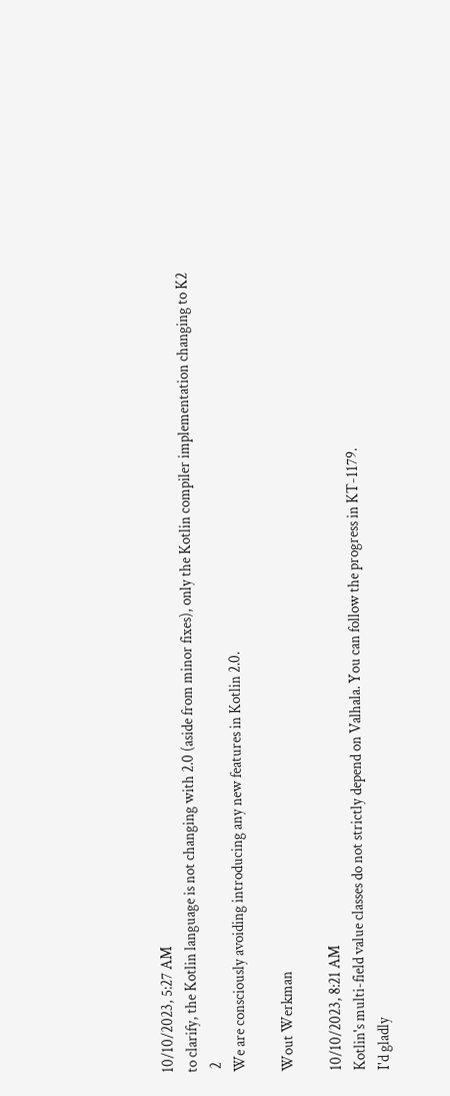10/10/2023, 5:27 AM
to clarify, the Kotlin language is not changing with 2.0 (aside from minor fixes), only the Kotlin compiler implementation changing to K2
 2
We are consciously avoiding introducing any new features in Kotlin 2.0.

Wout Werkman

10/10/2023, 8:21 AM
Kotlin's multi-field value classes do not strictly depend on Valhala. You can follow the progress in KT-1179.
I'd gladly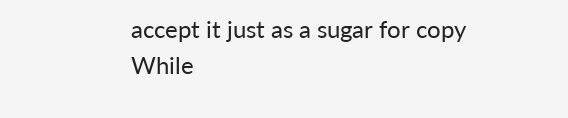accept it just as a sugar for copy
While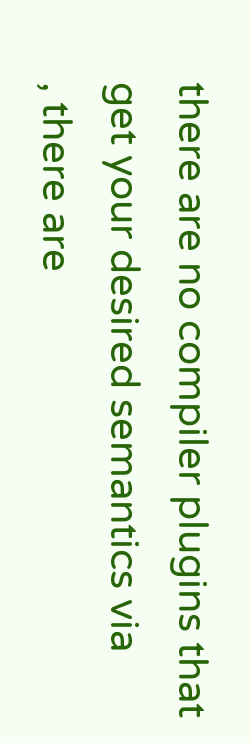there are no compiler plugins that get your desired semantics via
, there are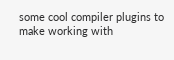some cool compiler plugins to make working with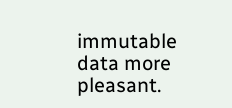immutable data more pleasant.